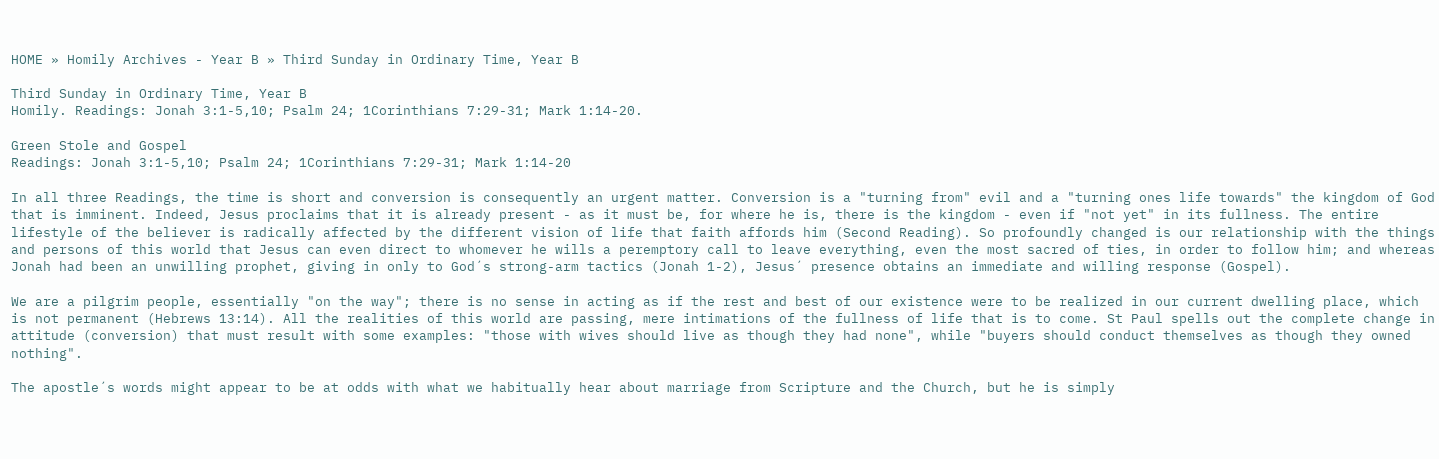HOME » Homily Archives - Year B » Third Sunday in Ordinary Time, Year B

Third Sunday in Ordinary Time, Year B
Homily. Readings: Jonah 3:1-5,10; Psalm 24; 1Corinthians 7:29-31; Mark 1:14-20.

Green Stole and Gospel
Readings: Jonah 3:1-5,10; Psalm 24; 1Corinthians 7:29-31; Mark 1:14-20

In all three Readings, the time is short and conversion is consequently an urgent matter. Conversion is a "turning from" evil and a "turning ones life towards" the kingdom of God that is imminent. Indeed, Jesus proclaims that it is already present - as it must be, for where he is, there is the kingdom - even if "not yet" in its fullness. The entire lifestyle of the believer is radically affected by the different vision of life that faith affords him (Second Reading). So profoundly changed is our relationship with the things and persons of this world that Jesus can even direct to whomever he wills a peremptory call to leave everything, even the most sacred of ties, in order to follow him; and whereas Jonah had been an unwilling prophet, giving in only to God´s strong-arm tactics (Jonah 1-2), Jesus´ presence obtains an immediate and willing response (Gospel).

We are a pilgrim people, essentially "on the way"; there is no sense in acting as if the rest and best of our existence were to be realized in our current dwelling place, which is not permanent (Hebrews 13:14). All the realities of this world are passing, mere intimations of the fullness of life that is to come. St Paul spells out the complete change in attitude (conversion) that must result with some examples: "those with wives should live as though they had none", while "buyers should conduct themselves as though they owned nothing".

The apostle´s words might appear to be at odds with what we habitually hear about marriage from Scripture and the Church, but he is simply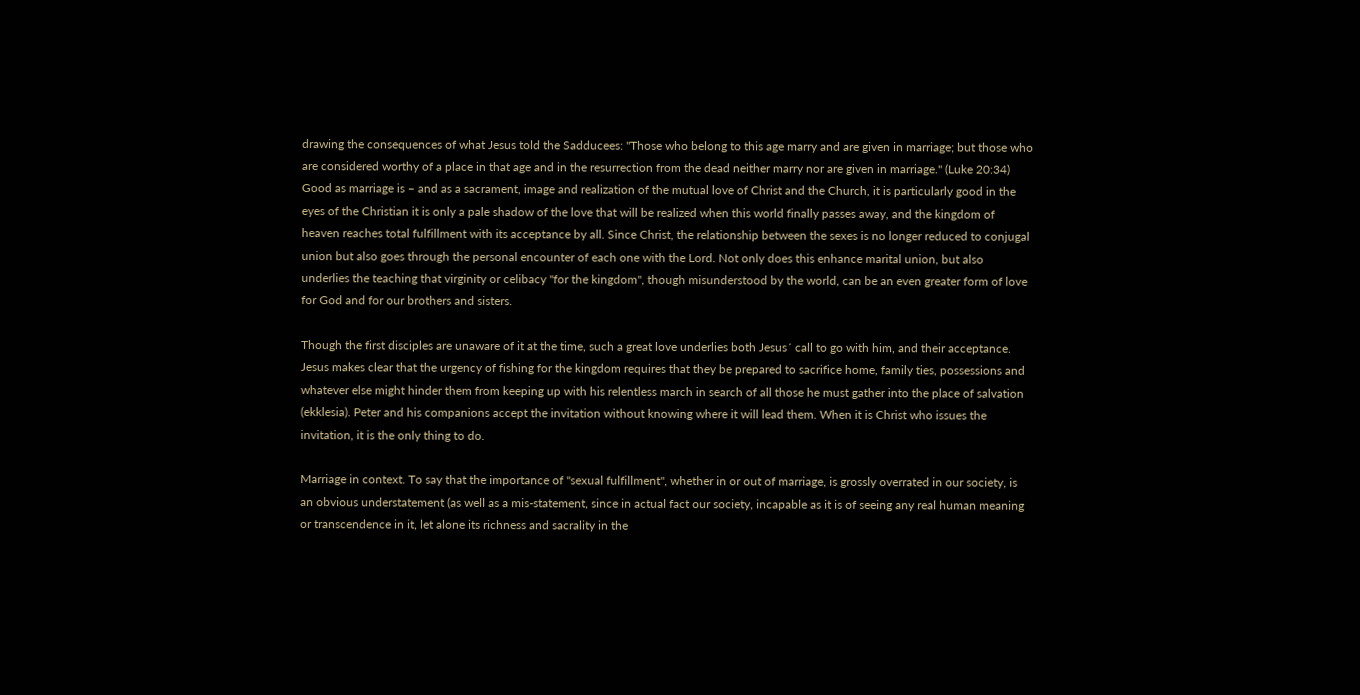drawing the consequences of what Jesus told the Sadducees: "Those who belong to this age marry and are given in marriage; but those who are considered worthy of a place in that age and in the resurrection from the dead neither marry nor are given in marriage." (Luke 20:34) Good as marriage is – and as a sacrament, image and realization of the mutual love of Christ and the Church, it is particularly good in the eyes of the Christian it is only a pale shadow of the love that will be realized when this world finally passes away, and the kingdom of heaven reaches total fulfillment with its acceptance by all. Since Christ, the relationship between the sexes is no longer reduced to conjugal union but also goes through the personal encounter of each one with the Lord. Not only does this enhance marital union, but also underlies the teaching that virginity or celibacy "for the kingdom", though misunderstood by the world, can be an even greater form of love for God and for our brothers and sisters.

Though the first disciples are unaware of it at the time, such a great love underlies both Jesus´ call to go with him, and their acceptance.  Jesus makes clear that the urgency of fishing for the kingdom requires that they be prepared to sacrifice home, family ties, possessions and whatever else might hinder them from keeping up with his relentless march in search of all those he must gather into the place of salvation (ekklesia). Peter and his companions accept the invitation without knowing where it will lead them. When it is Christ who issues the invitation, it is the only thing to do.

Marriage in context. To say that the importance of "sexual fulfillment", whether in or out of marriage, is grossly overrated in our society, is an obvious understatement (as well as a mis-statement, since in actual fact our society, incapable as it is of seeing any real human meaning or transcendence in it, let alone its richness and sacrality in the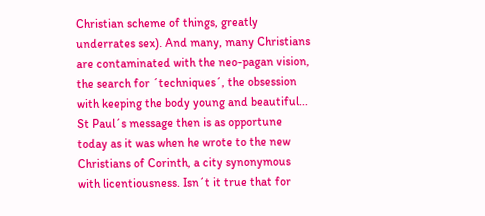Christian scheme of things, greatly underrates sex). And many, many Christians are contaminated with the neo-pagan vision, the search for ´techniques´, the obsession with keeping the body young and beautiful... St Paul´s message then is as opportune today as it was when he wrote to the new Christians of Corinth, a city synonymous with licentiousness. Isn´t it true that for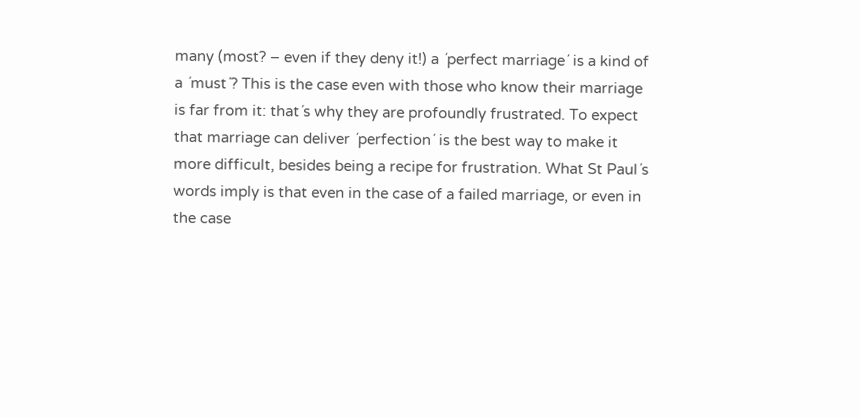many (most? – even if they deny it!) a ´perfect marriage´ is a kind of a ´must´? This is the case even with those who know their marriage is far from it: that´s why they are profoundly frustrated. To expect that marriage can deliver ´perfection´ is the best way to make it more difficult, besides being a recipe for frustration. What St Paul´s words imply is that even in the case of a failed marriage, or even in the case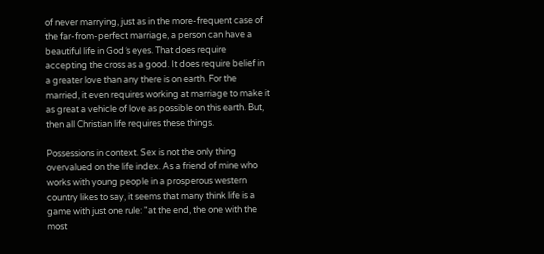of never marrying, just as in the more-frequent case of the far-from-perfect marriage, a person can have a beautiful life in God´s eyes. That does require accepting the cross as a good. It does require belief in a greater love than any there is on earth. For the married, it even requires working at marriage to make it as great a vehicle of love as possible on this earth. But, then all Christian life requires these things.

Possessions in context. Sex is not the only thing overvalued on the life index. As a friend of mine who works with young people in a prosperous western country likes to say, it seems that many think life is a game with just one rule: "at the end, the one with the most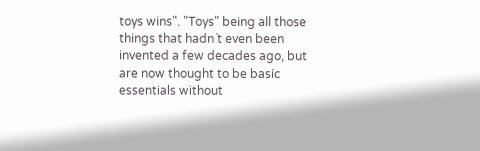toys wins". "Toys" being all those things that hadn´t even been invented a few decades ago, but are now thought to be basic essentials without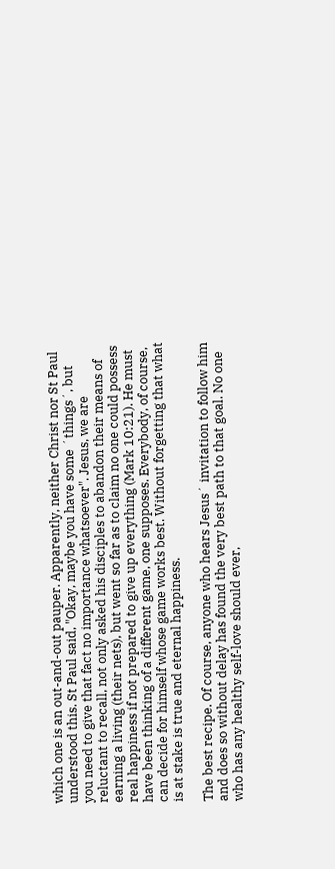which one is an out-and-out pauper. Apparently, neither Christ nor St Paul understood this. St Paul said, "Okay, maybe you have some ´things´, but you need to give that fact no importance whatsoever". Jesus, we are reluctant to recall, not only asked his disciples to abandon their means of earning a living (their nets), but went so far as to claim no one could possess real happiness if not prepared to give up everything (Mark 10:21). He must have been thinking of a different game, one supposes. Everybody, of course, can decide for himself whose game works best. Without forgetting that what is at stake is true and eternal happiness.

The best recipe. Of course, anyone who hears Jesus´ invitation to follow him and does so without delay has found the very best path to that goal. No one who has any healthy self-love should ever,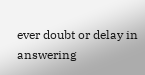ever doubt or delay in answering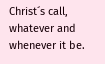Christ´s call, whatever and whenever it be.